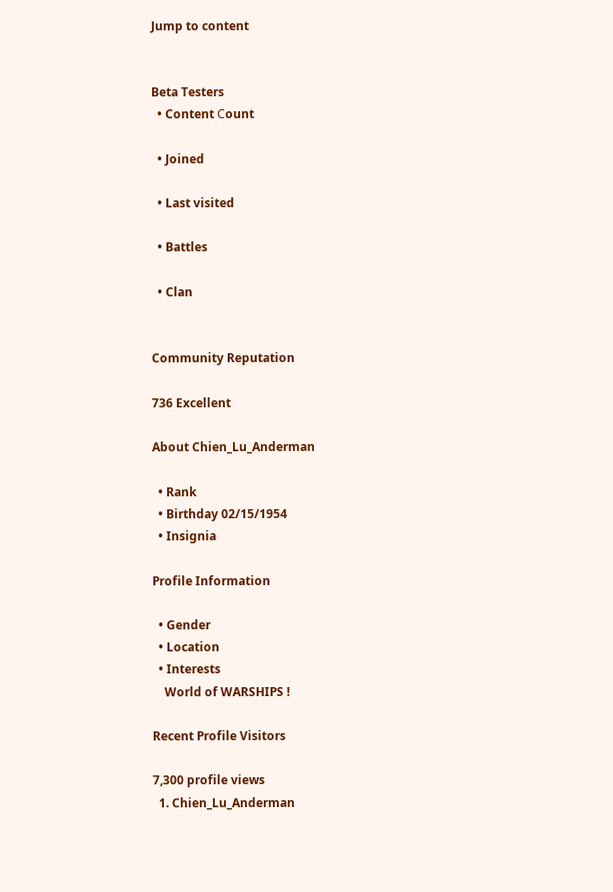Jump to content


Beta Testers
  • Content Сount

  • Joined

  • Last visited

  • Battles

  • Clan


Community Reputation

736 Excellent

About Chien_Lu_Anderman

  • Rank
  • Birthday 02/15/1954
  • Insignia

Profile Information

  • Gender
  • Location
  • Interests
    World of WARSHIPS !

Recent Profile Visitors

7,300 profile views
  1. Chien_Lu_Anderman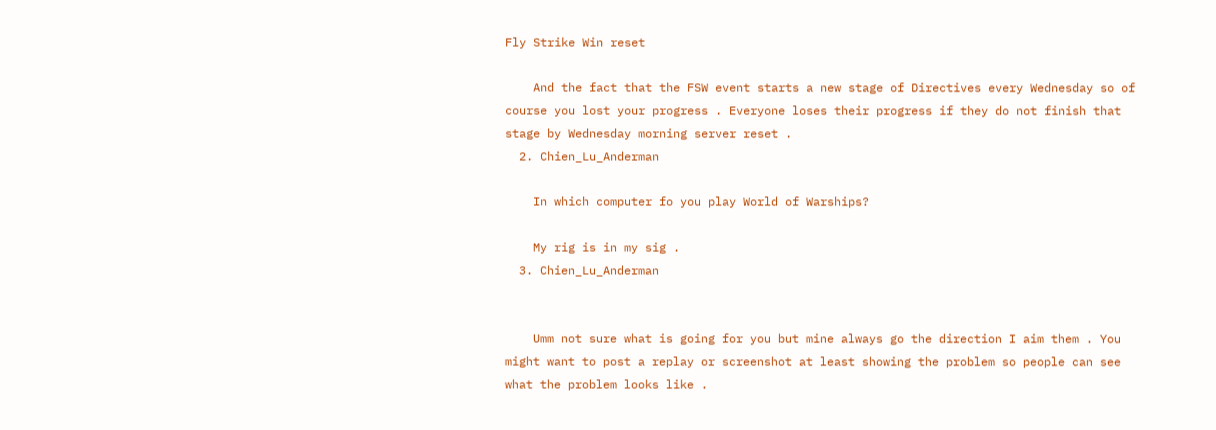Fly Strike Win reset

    And the fact that the FSW event starts a new stage of Directives every Wednesday so of course you lost your progress . Everyone loses their progress if they do not finish that stage by Wednesday morning server reset .
  2. Chien_Lu_Anderman

    In which computer fo you play World of Warships?

    My rig is in my sig .
  3. Chien_Lu_Anderman


    Umm not sure what is going for you but mine always go the direction I aim them . You might want to post a replay or screenshot at least showing the problem so people can see what the problem looks like .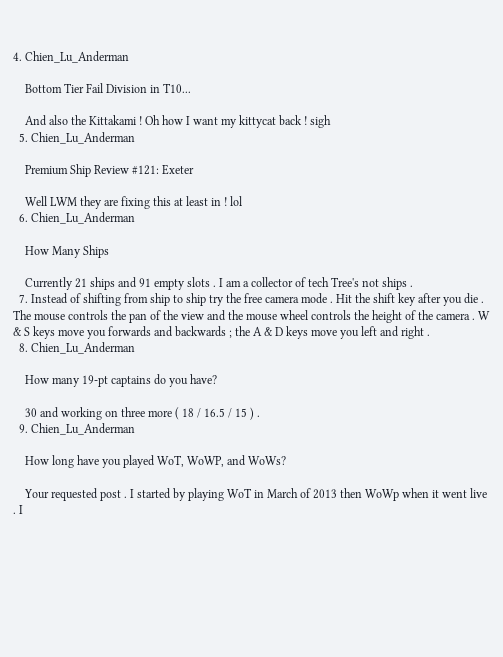4. Chien_Lu_Anderman

    Bottom Tier Fail Division in T10...

    And also the Kittakami ! Oh how I want my kittycat back ! sigh
  5. Chien_Lu_Anderman

    Premium Ship Review #121: Exeter

    Well LWM they are fixing this at least in ! lol
  6. Chien_Lu_Anderman

    How Many Ships

    Currently 21 ships and 91 empty slots . I am a collector of tech Tree's not ships .
  7. Instead of shifting from ship to ship try the free camera mode . Hit the shift key after you die . The mouse controls the pan of the view and the mouse wheel controls the height of the camera . W & S keys move you forwards and backwards ; the A & D keys move you left and right .
  8. Chien_Lu_Anderman

    How many 19-pt captains do you have?

    30 and working on three more ( 18 / 16.5 / 15 ) .
  9. Chien_Lu_Anderman

    How long have you played WoT, WoWP, and WoWs?

    Your requested post . I started by playing WoT in March of 2013 then WoWp when it went live . I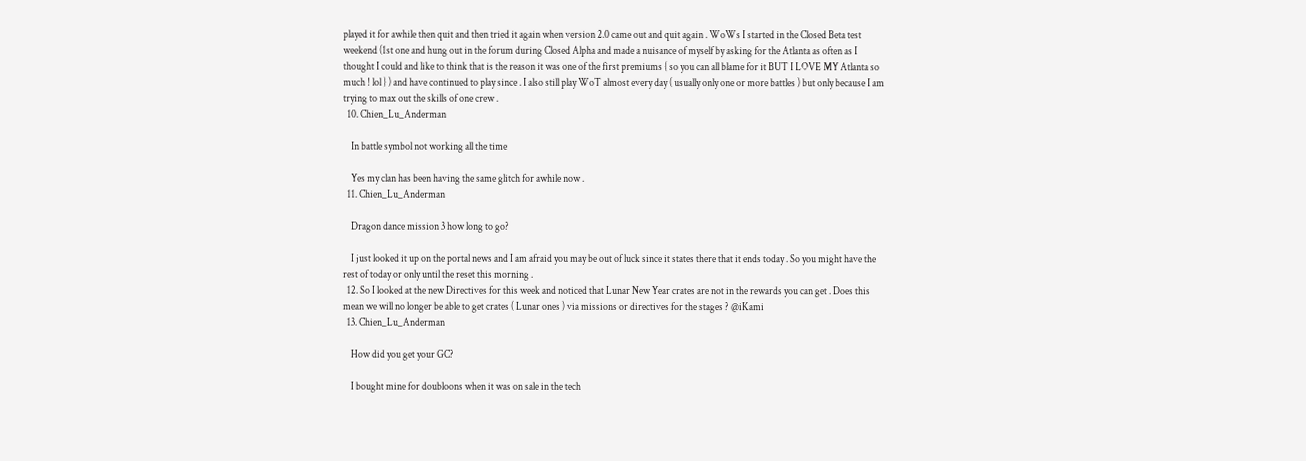played it for awhile then quit and then tried it again when version 2.0 came out and quit again . WoWs I started in the Closed Beta test weekend (1st one and hung out in the forum during Closed Alpha and made a nuisance of myself by asking for the Atlanta as often as I thought I could and like to think that is the reason it was one of the first premiums { so you can all blame for it BUT I LOVE MY Atlanta so much ! lol } ) and have continued to play since . I also still play WoT almost every day ( usually only one or more battles ) but only because I am trying to max out the skills of one crew .
  10. Chien_Lu_Anderman

    In battle symbol not working all the time

    Yes my clan has been having the same glitch for awhile now .
  11. Chien_Lu_Anderman

    Dragon dance mission 3 how long to go?

    I just looked it up on the portal news and I am afraid you may be out of luck since it states there that it ends today . So you might have the rest of today or only until the reset this morning .
  12. So I looked at the new Directives for this week and noticed that Lunar New Year crates are not in the rewards you can get . Does this mean we will no longer be able to get crates ( Lunar ones ) via missions or directives for the stages ? @iKami
  13. Chien_Lu_Anderman

    How did you get your GC?

    I bought mine for doubloons when it was on sale in the tech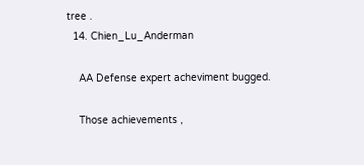tree .
  14. Chien_Lu_Anderman

    AA Defense expert acheviment bugged.

    Those achievements ,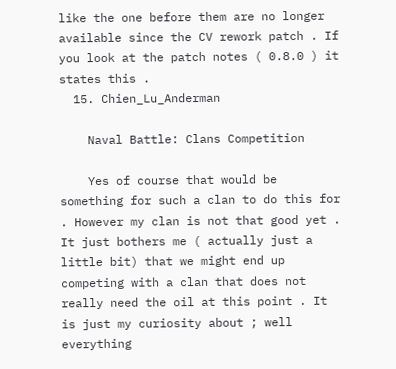like the one before them are no longer available since the CV rework patch . If you look at the patch notes ( 0.8.0 ) it states this .
  15. Chien_Lu_Anderman

    Naval Battle: Clans Competition

    Yes of course that would be something for such a clan to do this for . However my clan is not that good yet . It just bothers me ( actually just a little bit) that we might end up competing with a clan that does not really need the oil at this point . It is just my curiosity about ; well everything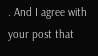. And I agree with your post that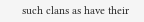such clans as have their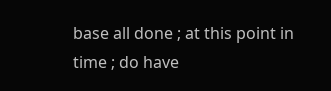base all done ; at this point in time ; do have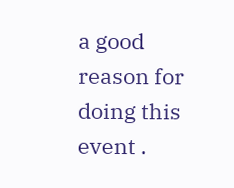a good reason for doing this event .